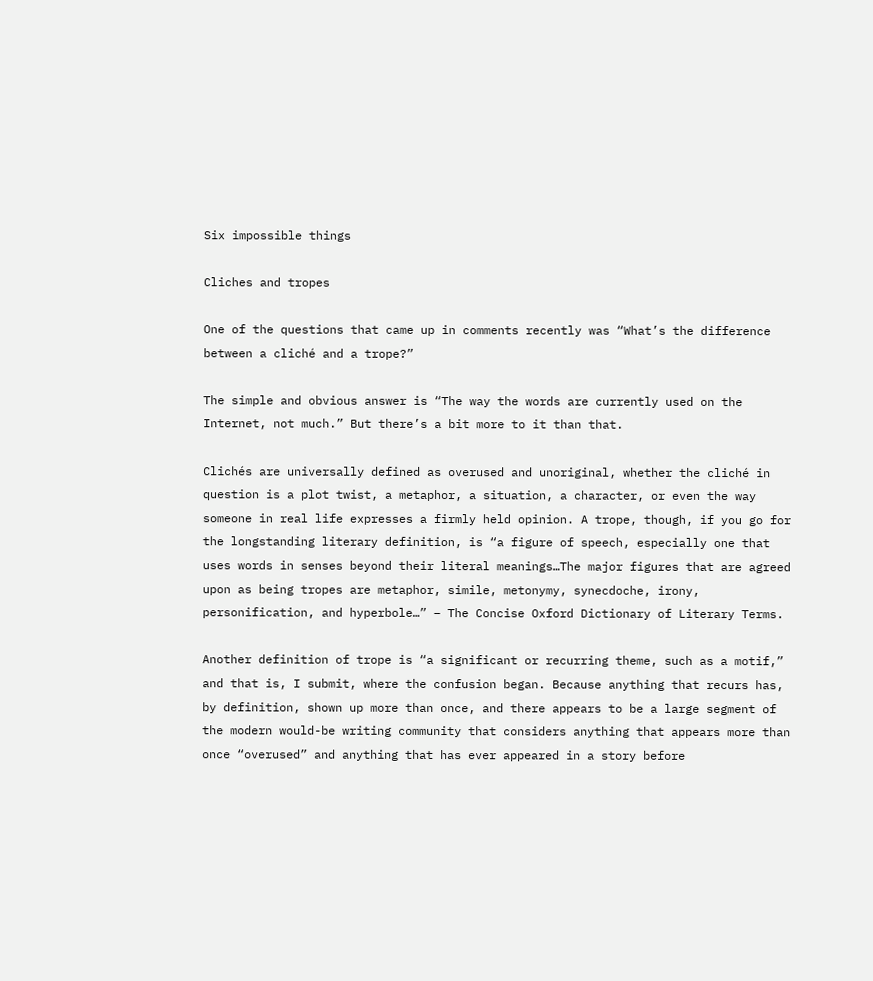Six impossible things

Cliches and tropes

One of the questions that came up in comments recently was “What’s the difference between a cliché and a trope?”

The simple and obvious answer is “The way the words are currently used on the Internet, not much.” But there’s a bit more to it than that.

Clichés are universally defined as overused and unoriginal, whether the cliché in question is a plot twist, a metaphor, a situation, a character, or even the way someone in real life expresses a firmly held opinion. A trope, though, if you go for the longstanding literary definition, is “a figure of speech, especially one that uses words in senses beyond their literal meanings…The major figures that are agreed upon as being tropes are metaphor, simile, metonymy, synecdoche, irony, personification, and hyperbole…” – The Concise Oxford Dictionary of Literary Terms.

Another definition of trope is “a significant or recurring theme, such as a motif,” and that is, I submit, where the confusion began. Because anything that recurs has, by definition, shown up more than once, and there appears to be a large segment of the modern would-be writing community that considers anything that appears more than once “overused” and anything that has ever appeared in a story before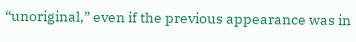“unoriginal,” even if the previous appearance was in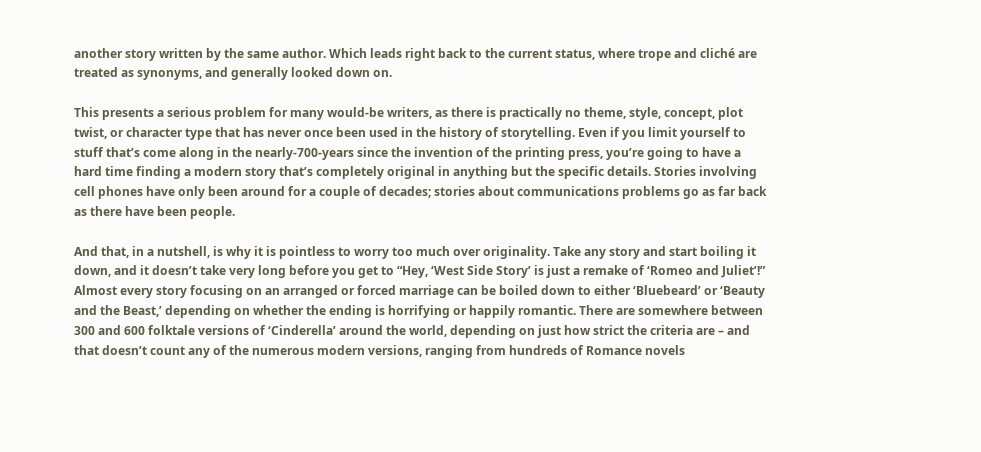another story written by the same author. Which leads right back to the current status, where trope and cliché are treated as synonyms, and generally looked down on.

This presents a serious problem for many would-be writers, as there is practically no theme, style, concept, plot twist, or character type that has never once been used in the history of storytelling. Even if you limit yourself to stuff that’s come along in the nearly-700-years since the invention of the printing press, you’re going to have a hard time finding a modern story that’s completely original in anything but the specific details. Stories involving cell phones have only been around for a couple of decades; stories about communications problems go as far back as there have been people.

And that, in a nutshell, is why it is pointless to worry too much over originality. Take any story and start boiling it down, and it doesn’t take very long before you get to “Hey, ‘West Side Story’ is just a remake of ‘Romeo and Juliet’!” Almost every story focusing on an arranged or forced marriage can be boiled down to either ‘Bluebeard’ or ‘Beauty and the Beast,’ depending on whether the ending is horrifying or happily romantic. There are somewhere between 300 and 600 folktale versions of ‘Cinderella’ around the world, depending on just how strict the criteria are – and that doesn’t count any of the numerous modern versions, ranging from hundreds of Romance novels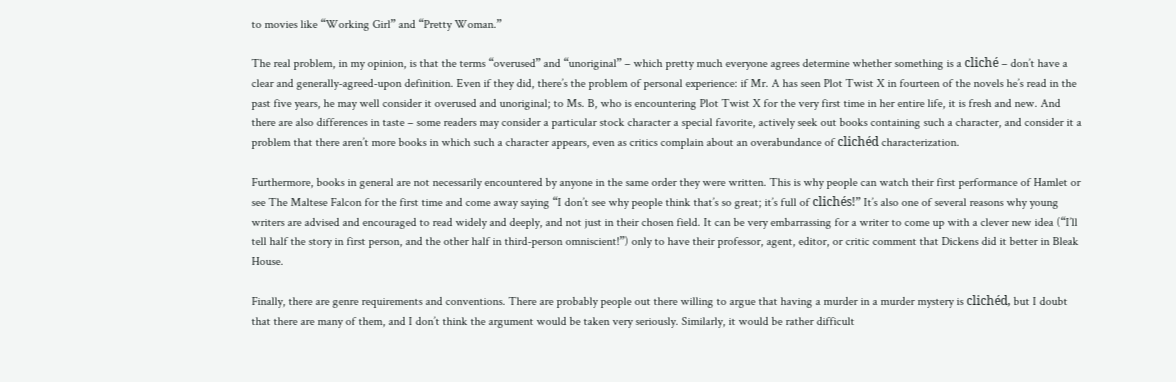to movies like “Working Girl” and “Pretty Woman.”

The real problem, in my opinion, is that the terms “overused” and “unoriginal” – which pretty much everyone agrees determine whether something is a cliché – don’t have a clear and generally-agreed-upon definition. Even if they did, there’s the problem of personal experience: if Mr. A has seen Plot Twist X in fourteen of the novels he’s read in the past five years, he may well consider it overused and unoriginal; to Ms. B, who is encountering Plot Twist X for the very first time in her entire life, it is fresh and new. And there are also differences in taste – some readers may consider a particular stock character a special favorite, actively seek out books containing such a character, and consider it a problem that there aren’t more books in which such a character appears, even as critics complain about an overabundance of clichéd characterization.

Furthermore, books in general are not necessarily encountered by anyone in the same order they were written. This is why people can watch their first performance of Hamlet or see The Maltese Falcon for the first time and come away saying “I don’t see why people think that’s so great; it’s full of clichés!” It’s also one of several reasons why young writers are advised and encouraged to read widely and deeply, and not just in their chosen field. It can be very embarrassing for a writer to come up with a clever new idea (“I’ll tell half the story in first person, and the other half in third-person omniscient!”) only to have their professor, agent, editor, or critic comment that Dickens did it better in Bleak House.

Finally, there are genre requirements and conventions. There are probably people out there willing to argue that having a murder in a murder mystery is clichéd, but I doubt that there are many of them, and I don’t think the argument would be taken very seriously. Similarly, it would be rather difficult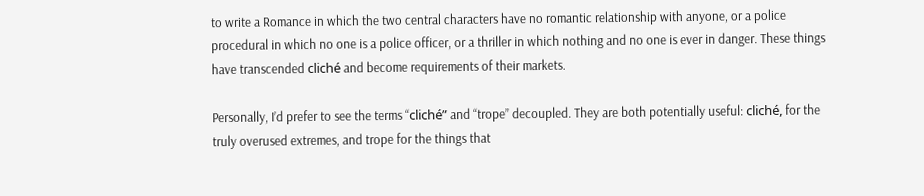to write a Romance in which the two central characters have no romantic relationship with anyone, or a police procedural in which no one is a police officer, or a thriller in which nothing and no one is ever in danger. These things have transcended cliché and become requirements of their markets.

Personally, I’d prefer to see the terms “cliché” and “trope” decoupled. They are both potentially useful: cliché, for the truly overused extremes, and trope for the things that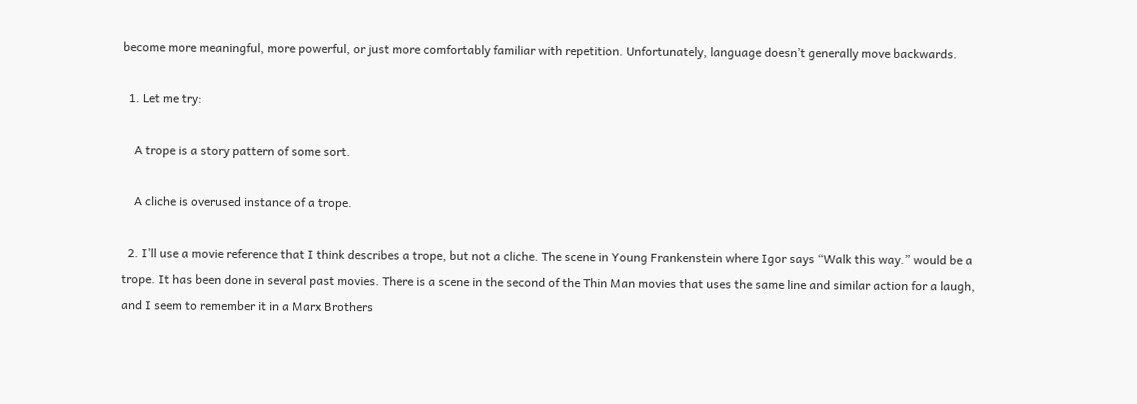become more meaningful, more powerful, or just more comfortably familiar with repetition. Unfortunately, language doesn’t generally move backwards.

  1. Let me try:

    A trope is a story pattern of some sort.

    A cliche is overused instance of a trope.

  2. I’ll use a movie reference that I think describes a trope, but not a cliche. The scene in Young Frankenstein where Igor says “Walk this way.” would be a trope. It has been done in several past movies. There is a scene in the second of the Thin Man movies that uses the same line and similar action for a laugh, and I seem to remember it in a Marx Brothers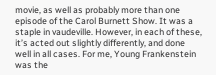movie, as well as probably more than one episode of the Carol Burnett Show. It was a staple in vaudeville. However, in each of these, it’s acted out slightly differently, and done well in all cases. For me, Young Frankenstein was the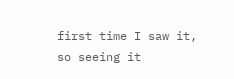first time I saw it, so seeing it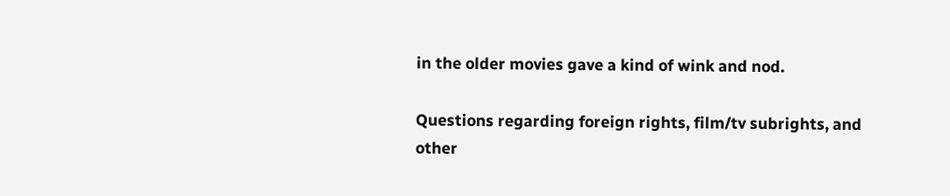in the older movies gave a kind of wink and nod.

Questions regarding foreign rights, film/tv subrights, and other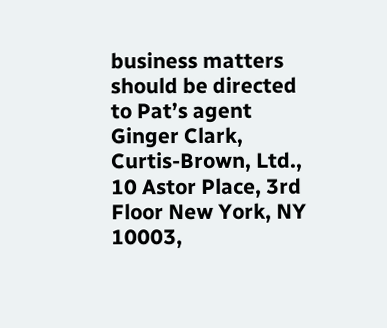business matters should be directed to Pat’s agent Ginger Clark, Curtis-Brown, Ltd., 10 Astor Place, 3rd Floor New York, NY 10003,